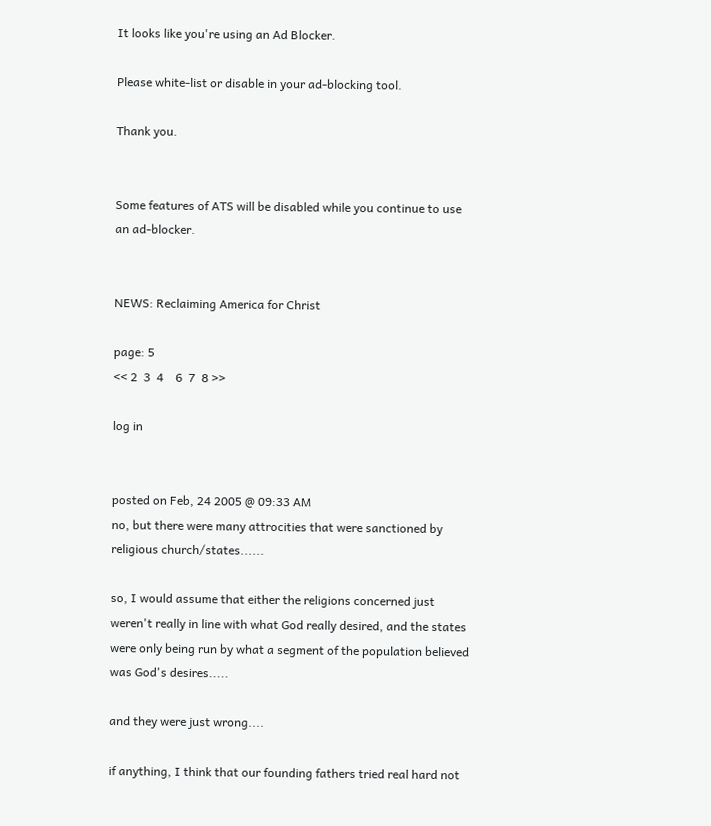It looks like you're using an Ad Blocker.

Please white-list or disable in your ad-blocking tool.

Thank you.


Some features of ATS will be disabled while you continue to use an ad-blocker.


NEWS: Reclaiming America for Christ

page: 5
<< 2  3  4    6  7  8 >>

log in


posted on Feb, 24 2005 @ 09:33 AM
no, but there were many attrocities that were sanctioned by religious church/states......

so, I would assume that either the religions concerned just weren't really in line with what God really desired, and the states were only being run by what a segment of the population believed was God's desires.....

and they were just wrong....

if anything, I think that our founding fathers tried real hard not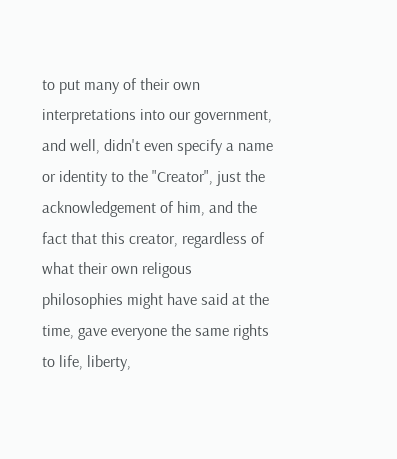to put many of their own interpretations into our government, and well, didn't even specify a name or identity to the "Creator", just the acknowledgement of him, and the fact that this creator, regardless of what their own religous philosophies might have said at the time, gave everyone the same rights to life, liberty,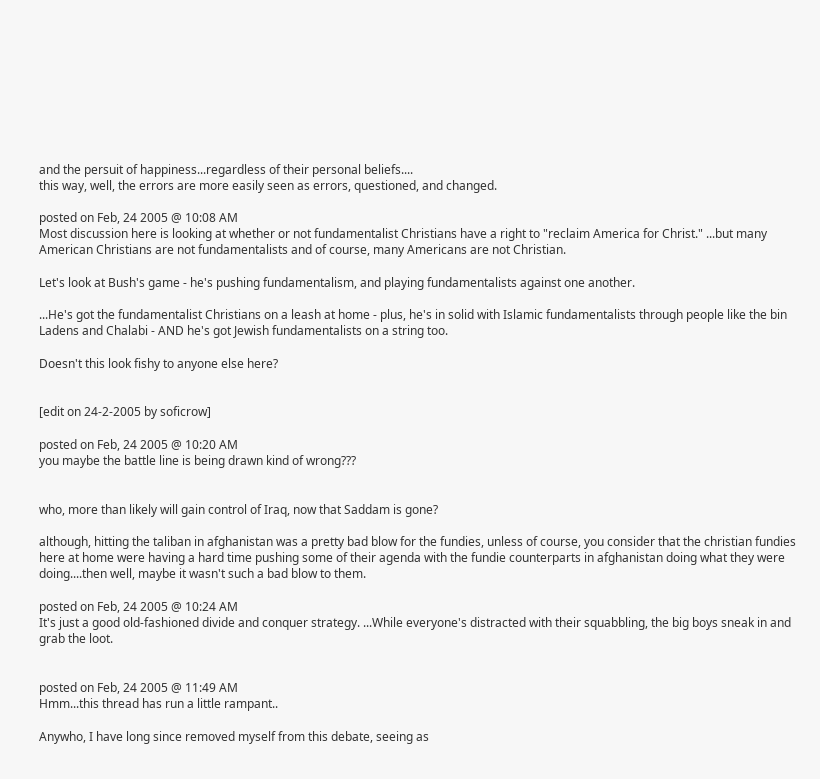and the persuit of happiness...regardless of their personal beliefs....
this way, well, the errors are more easily seen as errors, questioned, and changed.

posted on Feb, 24 2005 @ 10:08 AM
Most discussion here is looking at whether or not fundamentalist Christians have a right to "reclaim America for Christ." ...but many American Christians are not fundamentalists and of course, many Americans are not Christian.

Let's look at Bush's game - he's pushing fundamentalism, and playing fundamentalists against one another.

...He's got the fundamentalist Christians on a leash at home - plus, he's in solid with Islamic fundamentalists through people like the bin Ladens and Chalabi - AND he's got Jewish fundamentalists on a string too.

Doesn't this look fishy to anyone else here?


[edit on 24-2-2005 by soficrow]

posted on Feb, 24 2005 @ 10:20 AM
you maybe the battle line is being drawn kind of wrong???


who, more than likely will gain control of Iraq, now that Saddam is gone?

although, hitting the taliban in afghanistan was a pretty bad blow for the fundies, unless of course, you consider that the christian fundies here at home were having a hard time pushing some of their agenda with the fundie counterparts in afghanistan doing what they were doing....then well, maybe it wasn't such a bad blow to them.

posted on Feb, 24 2005 @ 10:24 AM
It's just a good old-fashioned divide and conquer strategy. ...While everyone's distracted with their squabbling, the big boys sneak in and grab the loot.


posted on Feb, 24 2005 @ 11:49 AM
Hmm...this thread has run a little rampant..

Anywho, I have long since removed myself from this debate, seeing as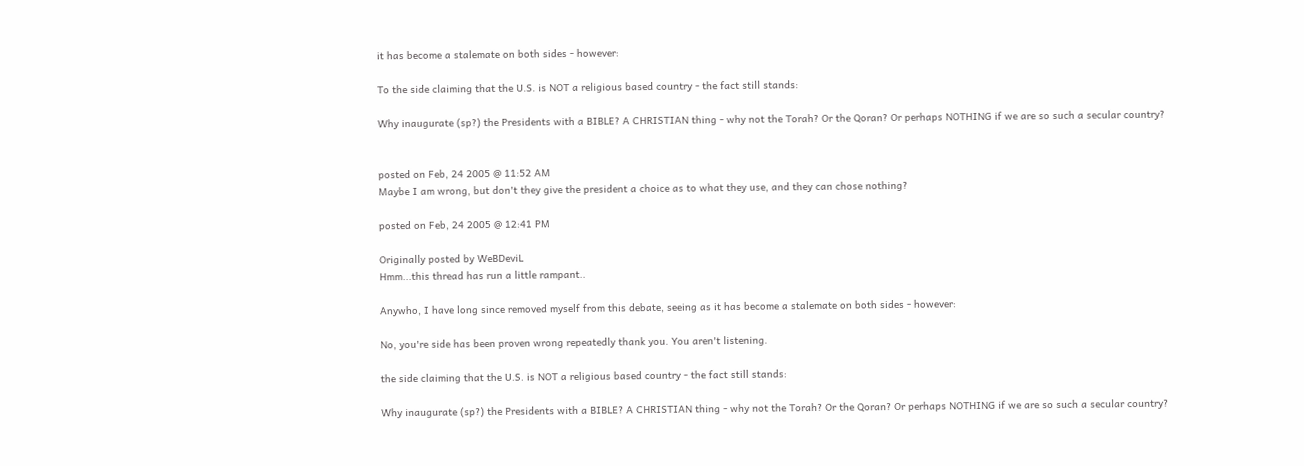it has become a stalemate on both sides - however:

To the side claiming that the U.S. is NOT a religious based country - the fact still stands:

Why inaugurate (sp?) the Presidents with a BIBLE? A CHRISTIAN thing - why not the Torah? Or the Qoran? Or perhaps NOTHING if we are so such a secular country?


posted on Feb, 24 2005 @ 11:52 AM
Maybe I am wrong, but don't they give the president a choice as to what they use, and they can chose nothing?

posted on Feb, 24 2005 @ 12:41 PM

Originally posted by WeBDeviL
Hmm...this thread has run a little rampant..

Anywho, I have long since removed myself from this debate, seeing as it has become a stalemate on both sides - however:

No, you're side has been proven wrong repeatedly thank you. You aren't listening.

the side claiming that the U.S. is NOT a religious based country - the fact still stands:

Why inaugurate (sp?) the Presidents with a BIBLE? A CHRISTIAN thing - why not the Torah? Or the Qoran? Or perhaps NOTHING if we are so such a secular country?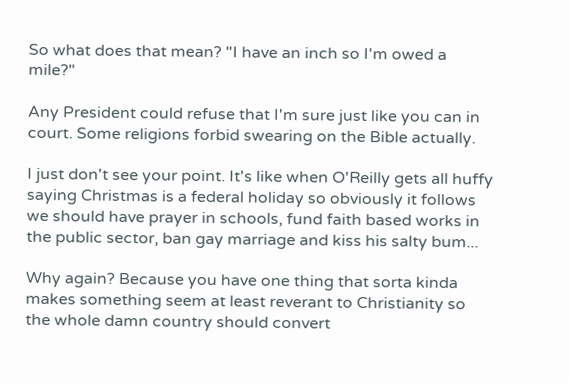So what does that mean? "I have an inch so I'm owed a mile?"

Any President could refuse that I'm sure just like you can in court. Some religions forbid swearing on the Bible actually.

I just don't see your point. It's like when O'Reilly gets all huffy saying Christmas is a federal holiday so obviously it follows we should have prayer in schools, fund faith based works in the public sector, ban gay marriage and kiss his salty bum...

Why again? Because you have one thing that sorta kinda makes something seem at least reverant to Christianity so the whole damn country should convert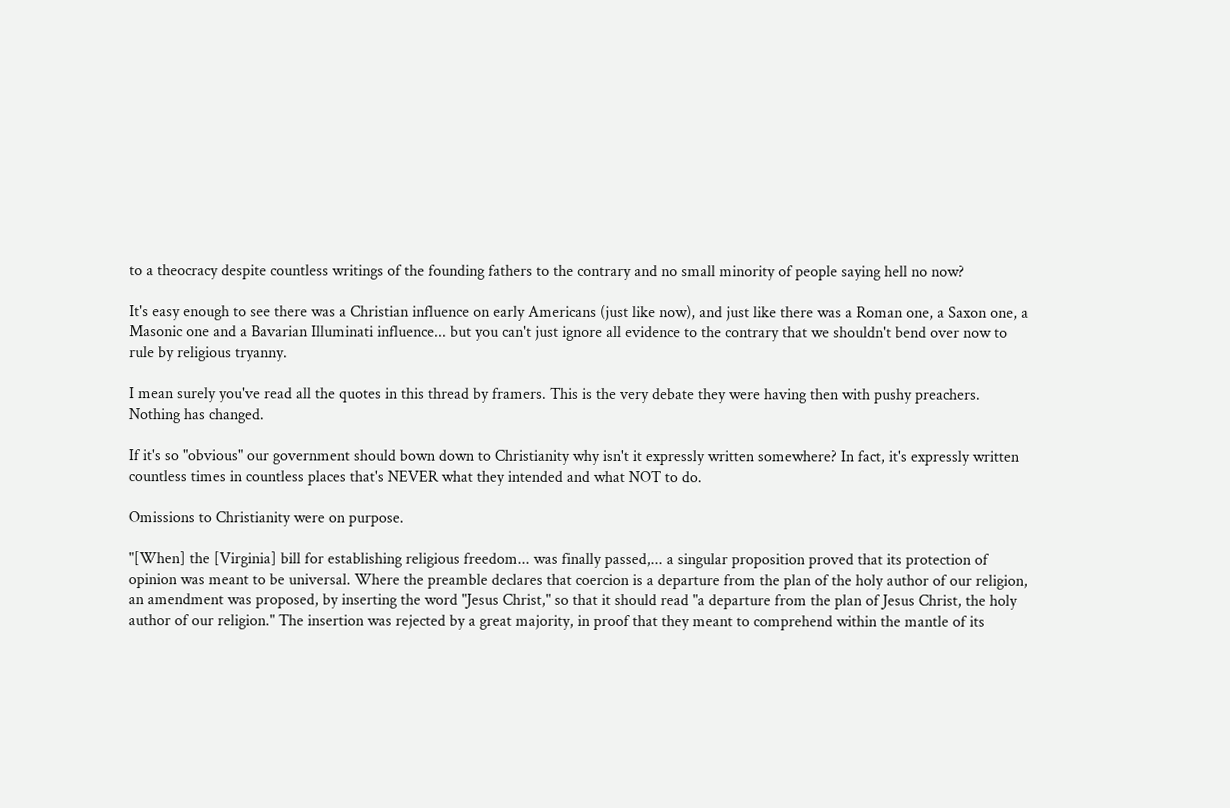to a theocracy despite countless writings of the founding fathers to the contrary and no small minority of people saying hell no now?

It's easy enough to see there was a Christian influence on early Americans (just like now), and just like there was a Roman one, a Saxon one, a Masonic one and a Bavarian Illuminati influence... but you can't just ignore all evidence to the contrary that we shouldn't bend over now to rule by religious tryanny.

I mean surely you've read all the quotes in this thread by framers. This is the very debate they were having then with pushy preachers. Nothing has changed.

If it's so "obvious" our government should bown down to Christianity why isn't it expressly written somewhere? In fact, it's expressly written countless times in countless places that's NEVER what they intended and what NOT to do.

Omissions to Christianity were on purpose.

"[When] the [Virginia] bill for establishing religious freedom... was finally passed,... a singular proposition proved that its protection of opinion was meant to be universal. Where the preamble declares that coercion is a departure from the plan of the holy author of our religion, an amendment was proposed, by inserting the word "Jesus Christ," so that it should read "a departure from the plan of Jesus Christ, the holy author of our religion." The insertion was rejected by a great majority, in proof that they meant to comprehend within the mantle of its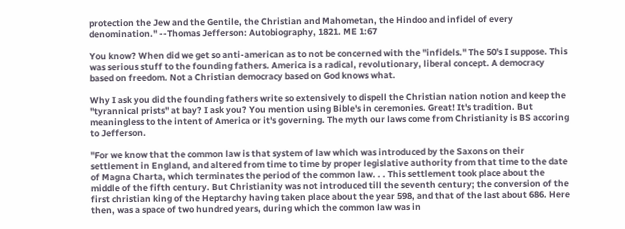protection the Jew and the Gentile, the Christian and Mahometan, the Hindoo and infidel of every denomination." --Thomas Jefferson: Autobiography, 1821. ME 1:67

You know? When did we get so anti-american as to not be concerned with the "infidels." The 50's I suppose. This was serious stuff to the founding fathers. America is a radical, revolutionary, liberal concept. A democracy based on freedom. Not a Christian democracy based on God knows what.

Why I ask you did the founding fathers write so extensively to dispell the Christian nation notion and keep the "tyrannical prists" at bay? I ask you? You mention using Bible's in ceremonies. Great! It's tradition. But meaningless to the intent of America or it's governing. The myth our laws come from Christianity is BS accoring to Jefferson.

"For we know that the common law is that system of law which was introduced by the Saxons on their settlement in England, and altered from time to time by proper legislative authority from that time to the date of Magna Charta, which terminates the period of the common law. . . This settlement took place about the middle of the fifth century. But Christianity was not introduced till the seventh century; the conversion of the first christian king of the Heptarchy having taken place about the year 598, and that of the last about 686. Here then, was a space of two hundred years, during which the common law was in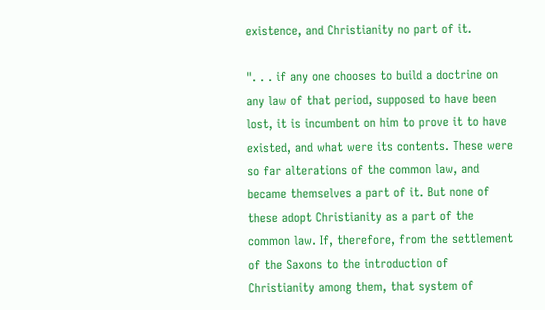existence, and Christianity no part of it.

". . . if any one chooses to build a doctrine on any law of that period, supposed to have been lost, it is incumbent on him to prove it to have existed, and what were its contents. These were so far alterations of the common law, and became themselves a part of it. But none of these adopt Christianity as a part of the common law. If, therefore, from the settlement of the Saxons to the introduction of Christianity among them, that system of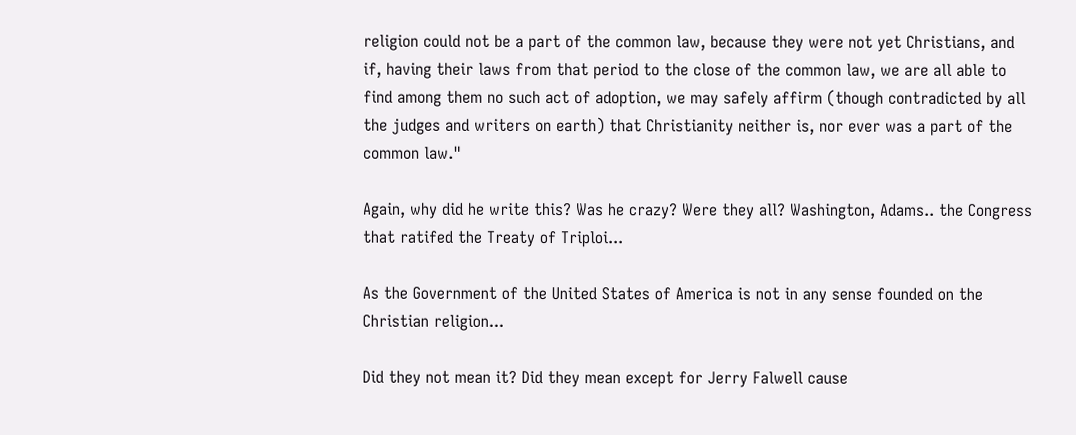religion could not be a part of the common law, because they were not yet Christians, and if, having their laws from that period to the close of the common law, we are all able to find among them no such act of adoption, we may safely affirm (though contradicted by all the judges and writers on earth) that Christianity neither is, nor ever was a part of the common law."

Again, why did he write this? Was he crazy? Were they all? Washington, Adams.. the Congress that ratifed the Treaty of Triploi...

As the Government of the United States of America is not in any sense founded on the Christian religion...

Did they not mean it? Did they mean except for Jerry Falwell cause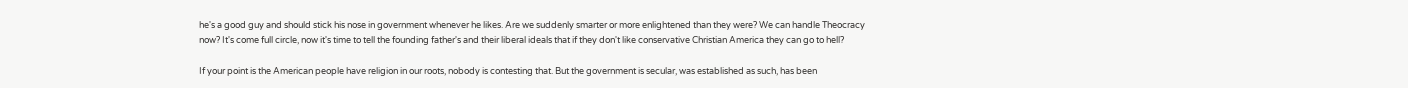he's a good guy and should stick his nose in government whenever he likes. Are we suddenly smarter or more enlightened than they were? We can handle Theocracy now? It's come full circle, now it's time to tell the founding father's and their liberal ideals that if they don't like conservative Christian America they can go to hell?

If your point is the American people have religion in our roots, nobody is contesting that. But the government is secular, was established as such, has been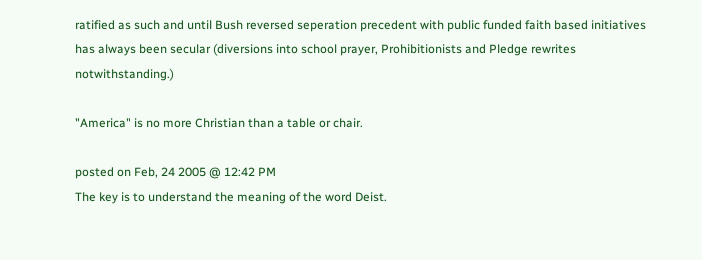ratified as such and until Bush reversed seperation precedent with public funded faith based initiatives has always been secular (diversions into school prayer, Prohibitionists and Pledge rewrites notwithstanding.)

"America" is no more Christian than a table or chair.

posted on Feb, 24 2005 @ 12:42 PM
The key is to understand the meaning of the word Deist.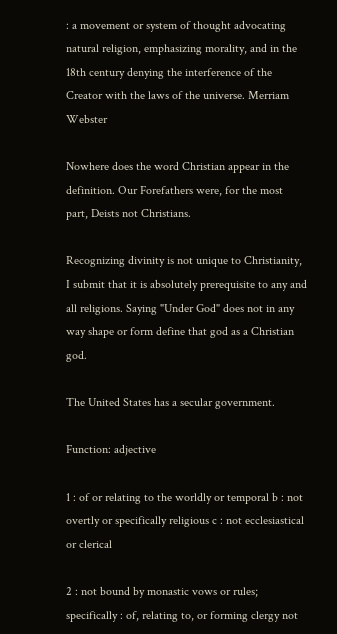: a movement or system of thought advocating natural religion, emphasizing morality, and in the 18th century denying the interference of the Creator with the laws of the universe. Merriam Webster

Nowhere does the word Christian appear in the definition. Our Forefathers were, for the most part, Deists not Christians.

Recognizing divinity is not unique to Christianity, I submit that it is absolutely prerequisite to any and all religions. Saying "Under God" does not in any way shape or form define that god as a Christian god.

The United States has a secular government.

Function: adjective

1 : of or relating to the worldly or temporal b : not overtly or specifically religious c : not ecclesiastical or clerical

2 : not bound by monastic vows or rules; specifically : of, relating to, or forming clergy not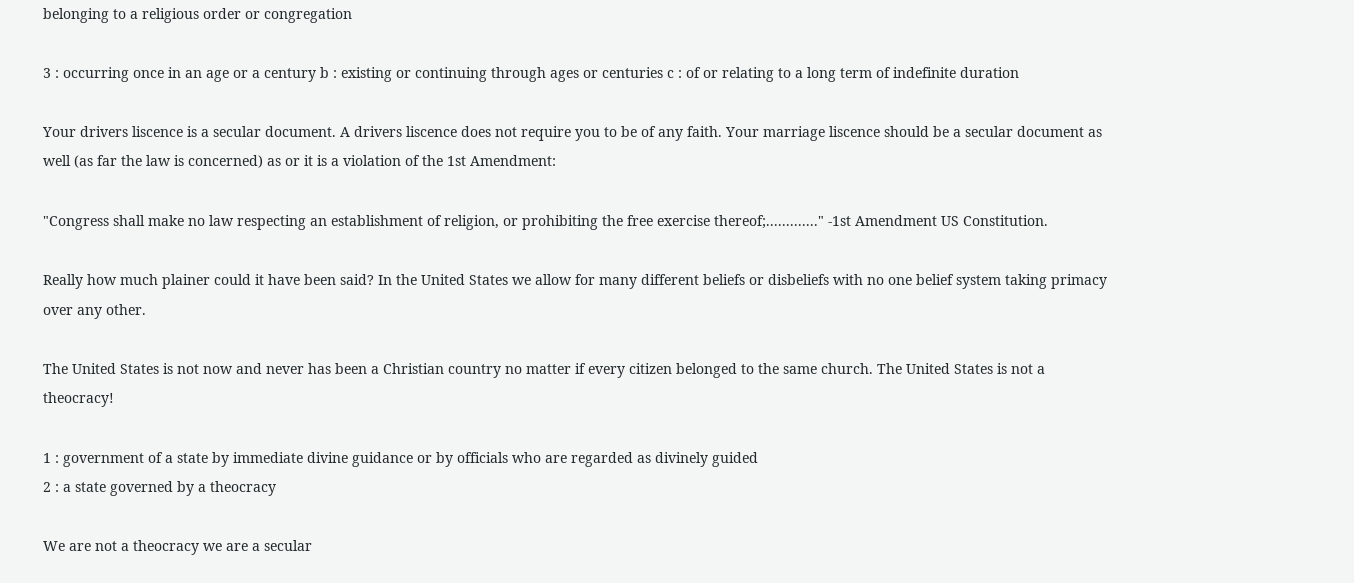belonging to a religious order or congregation

3 : occurring once in an age or a century b : existing or continuing through ages or centuries c : of or relating to a long term of indefinite duration

Your drivers liscence is a secular document. A drivers liscence does not require you to be of any faith. Your marriage liscence should be a secular document as well (as far the law is concerned) as or it is a violation of the 1st Amendment:

"Congress shall make no law respecting an establishment of religion, or prohibiting the free exercise thereof;............." -1st Amendment US Constitution.

Really how much plainer could it have been said? In the United States we allow for many different beliefs or disbeliefs with no one belief system taking primacy over any other.

The United States is not now and never has been a Christian country no matter if every citizen belonged to the same church. The United States is not a theocracy!

1 : government of a state by immediate divine guidance or by officials who are regarded as divinely guided
2 : a state governed by a theocracy

We are not a theocracy we are a secular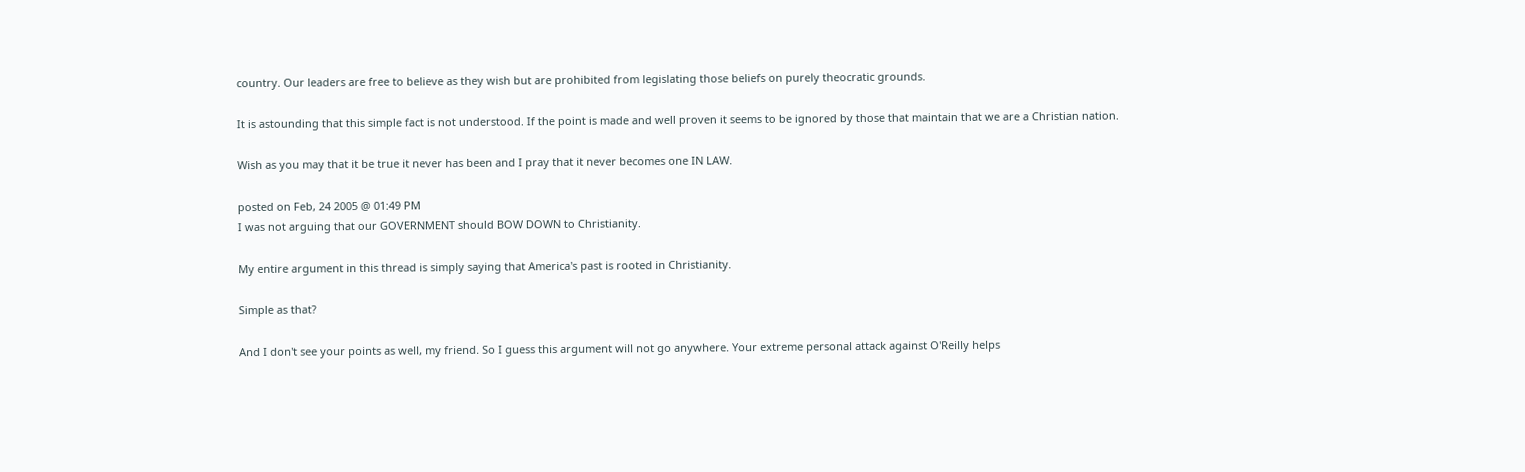country. Our leaders are free to believe as they wish but are prohibited from legislating those beliefs on purely theocratic grounds.

It is astounding that this simple fact is not understood. If the point is made and well proven it seems to be ignored by those that maintain that we are a Christian nation.

Wish as you may that it be true it never has been and I pray that it never becomes one IN LAW.

posted on Feb, 24 2005 @ 01:49 PM
I was not arguing that our GOVERNMENT should BOW DOWN to Christianity.

My entire argument in this thread is simply saying that America's past is rooted in Christianity.

Simple as that?

And I don't see your points as well, my friend. So I guess this argument will not go anywhere. Your extreme personal attack against O'Reilly helps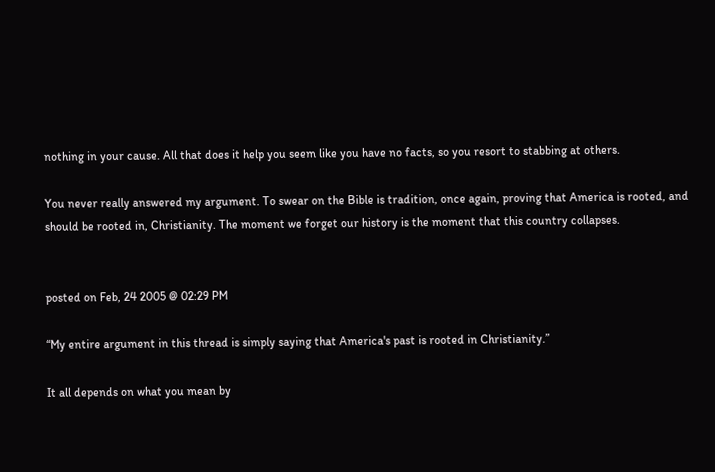nothing in your cause. All that does it help you seem like you have no facts, so you resort to stabbing at others.

You never really answered my argument. To swear on the Bible is tradition, once again, proving that America is rooted, and should be rooted in, Christianity. The moment we forget our history is the moment that this country collapses.


posted on Feb, 24 2005 @ 02:29 PM

“My entire argument in this thread is simply saying that America's past is rooted in Christianity.”

It all depends on what you mean by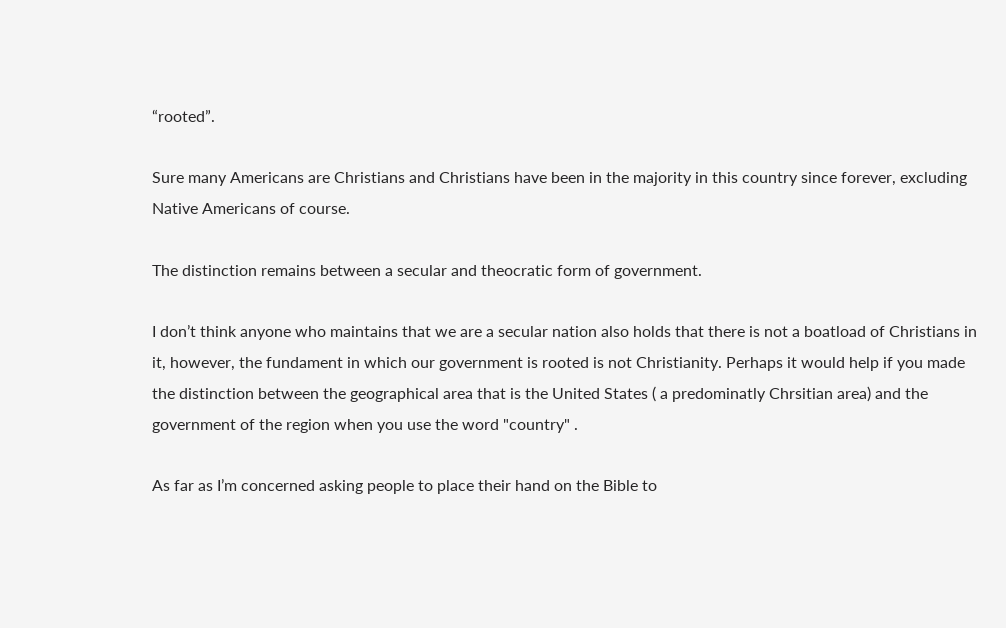“rooted”.

Sure many Americans are Christians and Christians have been in the majority in this country since forever, excluding Native Americans of course.

The distinction remains between a secular and theocratic form of government.

I don’t think anyone who maintains that we are a secular nation also holds that there is not a boatload of Christians in it, however, the fundament in which our government is rooted is not Christianity. Perhaps it would help if you made the distinction between the geographical area that is the United States ( a predominatly Chrsitian area) and the government of the region when you use the word "country" .

As far as I’m concerned asking people to place their hand on the Bible to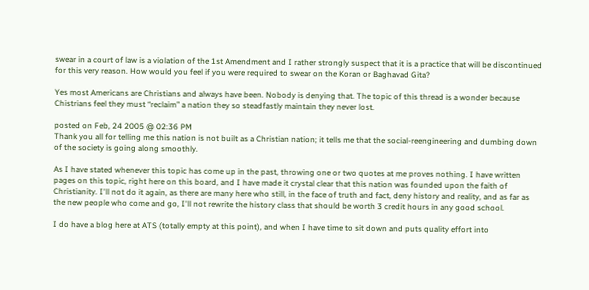swear in a court of law is a violation of the 1st Amendment and I rather strongly suspect that it is a practice that will be discontinued for this very reason. How would you feel if you were required to swear on the Koran or Baghavad Gita?

Yes most Americans are Christians and always have been. Nobody is denying that. The topic of this thread is a wonder because Chistrians feel they must “reclaim” a nation they so steadfastly maintain they never lost.

posted on Feb, 24 2005 @ 02:36 PM
Thank you all for telling me this nation is not built as a Christian nation; it tells me that the social-reengineering and dumbing down of the society is going along smoothly.

As I have stated whenever this topic has come up in the past, throwing one or two quotes at me proves nothing. I have written pages on this topic, right here on this board, and I have made it crystal clear that this nation was founded upon the faith of Christianity. I'll not do it again, as there are many here who still, in the face of truth and fact, deny history and reality, and as far as the new people who come and go, I'll not rewrite the history class that should be worth 3 credit hours in any good school.

I do have a blog here at ATS (totally empty at this point), and when I have time to sit down and puts quality effort into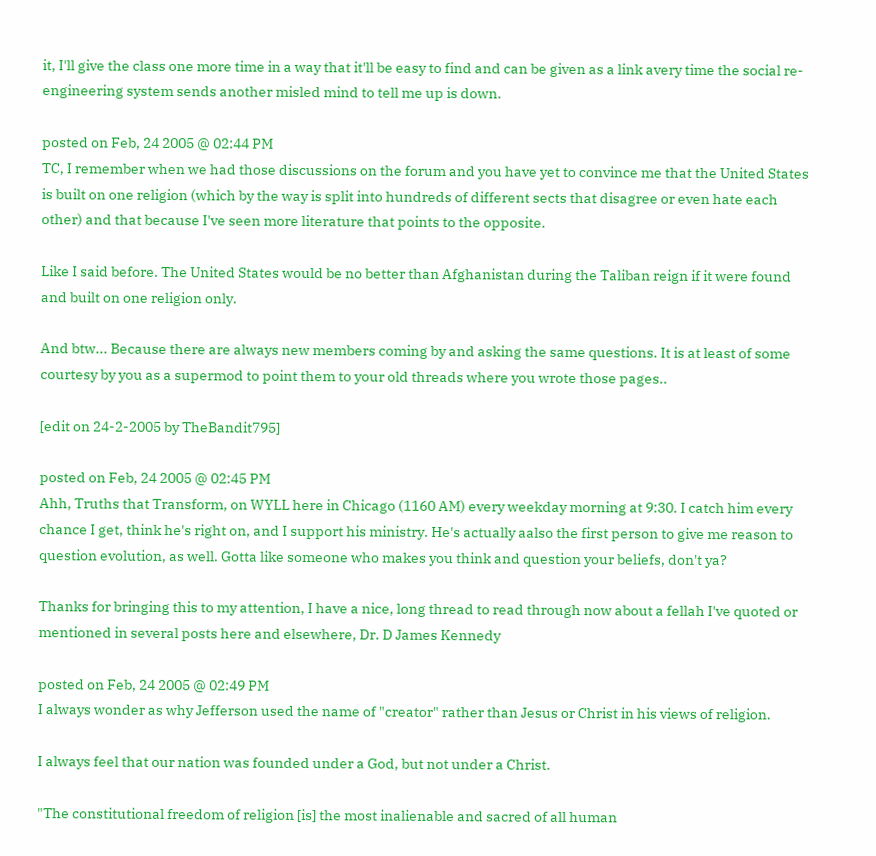it, I'll give the class one more time in a way that it'll be easy to find and can be given as a link avery time the social re-engineering system sends another misled mind to tell me up is down.

posted on Feb, 24 2005 @ 02:44 PM
TC, I remember when we had those discussions on the forum and you have yet to convince me that the United States is built on one religion (which by the way is split into hundreds of different sects that disagree or even hate each other) and that because I've seen more literature that points to the opposite.

Like I said before. The United States would be no better than Afghanistan during the Taliban reign if it were found and built on one religion only.

And btw... Because there are always new members coming by and asking the same questions. It is at least of some courtesy by you as a supermod to point them to your old threads where you wrote those pages..

[edit on 24-2-2005 by TheBandit795]

posted on Feb, 24 2005 @ 02:45 PM
Ahh, Truths that Transform, on WYLL here in Chicago (1160 AM) every weekday morning at 9:30. I catch him every chance I get, think he's right on, and I support his ministry. He's actually aalso the first person to give me reason to question evolution, as well. Gotta like someone who makes you think and question your beliefs, don't ya?

Thanks for bringing this to my attention, I have a nice, long thread to read through now about a fellah I've quoted or mentioned in several posts here and elsewhere, Dr. D James Kennedy

posted on Feb, 24 2005 @ 02:49 PM
I always wonder as why Jefferson used the name of "creator" rather than Jesus or Christ in his views of religion.

I always feel that our nation was founded under a God, but not under a Christ.

"The constitutional freedom of religion [is] the most inalienable and sacred of all human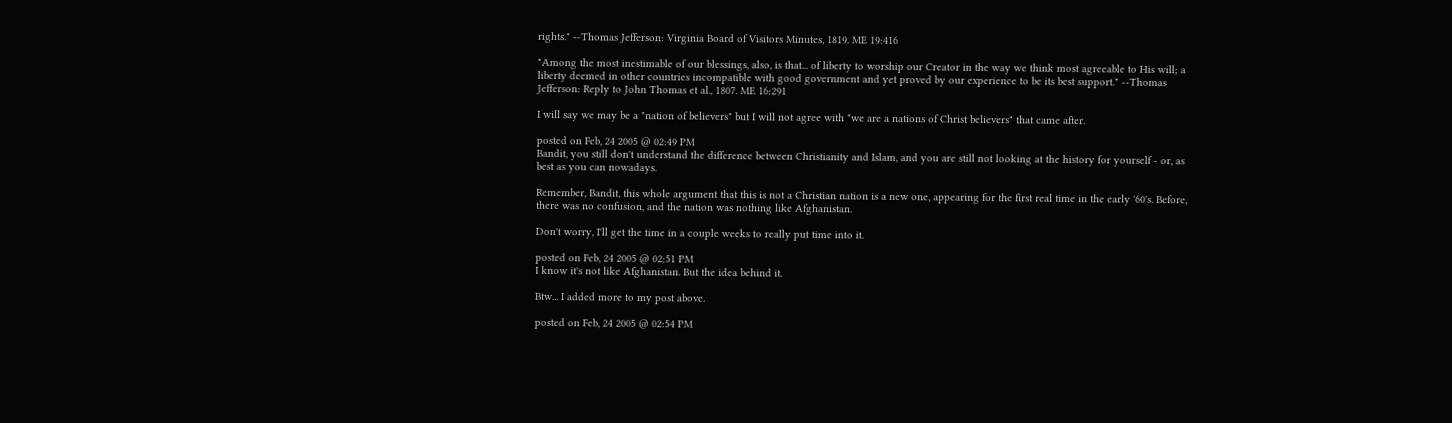rights." --Thomas Jefferson: Virginia Board of Visitors Minutes, 1819. ME 19:416

"Among the most inestimable of our blessings, also, is that... of liberty to worship our Creator in the way we think most agreeable to His will; a liberty deemed in other countries incompatible with good government and yet proved by our experience to be its best support." --Thomas Jefferson: Reply to John Thomas et al., 1807. ME 16:291

I will say we may be a "nation of believers" but I will not agree with "we are a nations of Christ believers" that came after.

posted on Feb, 24 2005 @ 02:49 PM
Bandit, you still don't understand the difference between Christianity and Islam, and you are still not looking at the history for yourself - or, as best as you can nowadays.

Remember, Bandit, this whole argument that this is not a Christian nation is a new one, appearing for the first real time in the early '60's. Before, there was no confusion, and the nation was nothing like Afghanistan.

Don't worry, I'll get the time in a couple weeks to really put time into it.

posted on Feb, 24 2005 @ 02:51 PM
I know it's not like Afghanistan. But the idea behind it.

Btw... I added more to my post above.

posted on Feb, 24 2005 @ 02:54 PM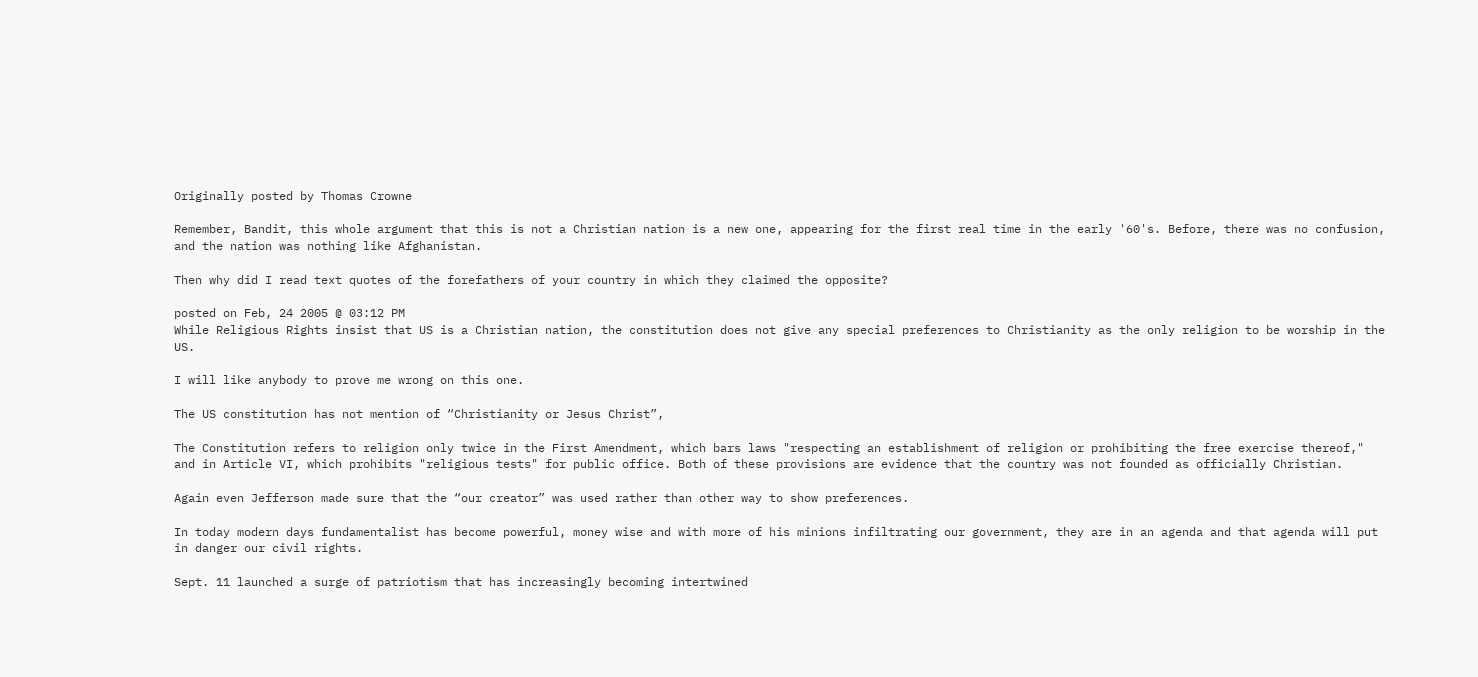Originally posted by Thomas Crowne

Remember, Bandit, this whole argument that this is not a Christian nation is a new one, appearing for the first real time in the early '60's. Before, there was no confusion, and the nation was nothing like Afghanistan.

Then why did I read text quotes of the forefathers of your country in which they claimed the opposite?

posted on Feb, 24 2005 @ 03:12 PM
While Religious Rights insist that US is a Christian nation, the constitution does not give any special preferences to Christianity as the only religion to be worship in the US.

I will like anybody to prove me wrong on this one.

The US constitution has not mention of “Christianity or Jesus Christ”,

The Constitution refers to religion only twice in the First Amendment, which bars laws "respecting an establishment of religion or prohibiting the free exercise thereof," and in Article VI, which prohibits "religious tests" for public office. Both of these provisions are evidence that the country was not founded as officially Christian.

Again even Jefferson made sure that the “our creator” was used rather than other way to show preferences.

In today modern days fundamentalist has become powerful, money wise and with more of his minions infiltrating our government, they are in an agenda and that agenda will put in danger our civil rights.

Sept. 11 launched a surge of patriotism that has increasingly becoming intertwined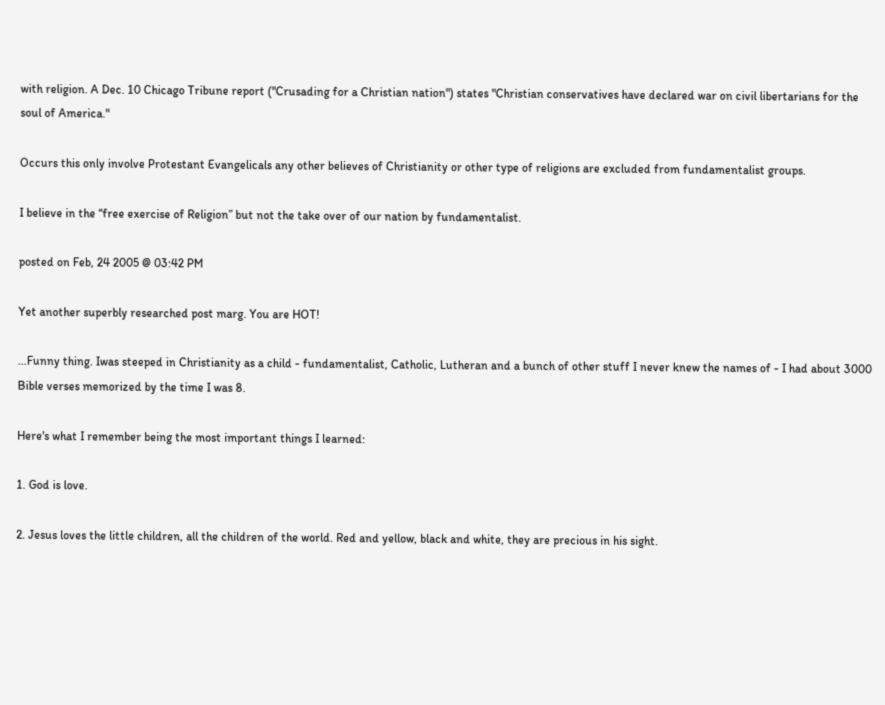with religion. A Dec. 10 Chicago Tribune report ("Crusading for a Christian nation") states "Christian conservatives have declared war on civil libertarians for the soul of America."

Occurs this only involve Protestant Evangelicals any other believes of Christianity or other type of religions are excluded from fundamentalist groups.

I believe in the “free exercise of Religion” but not the take over of our nation by fundamentalist.

posted on Feb, 24 2005 @ 03:42 PM

Yet another superbly researched post marg. You are HOT!

...Funny thing. Iwas steeped in Christianity as a child - fundamentalist, Catholic, Lutheran and a bunch of other stuff I never knew the names of - I had about 3000 Bible verses memorized by the time I was 8.

Here's what I remember being the most important things I learned:

1. God is love.

2. Jesus loves the little children, all the children of the world. Red and yellow, black and white, they are precious in his sight.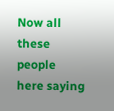Now all these people here saying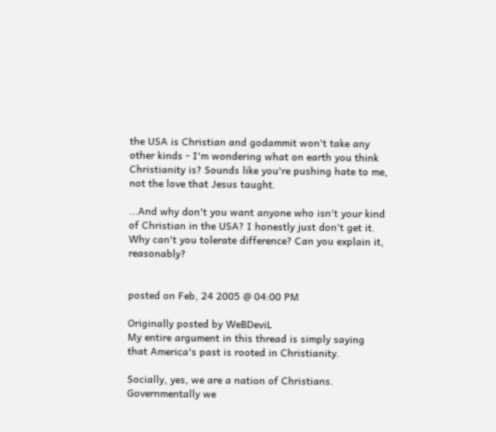the USA is Christian and godammit won't take any other kinds - I'm wondering what on earth you think Christianity is? Sounds like you're pushing hate to me, not the love that Jesus taught.

...And why don't you want anyone who isn't your kind of Christian in the USA? I honestly just don't get it. Why can't you tolerate difference? Can you explain it, reasonably?


posted on Feb, 24 2005 @ 04:00 PM

Originally posted by WeBDeviL
My entire argument in this thread is simply saying that America's past is rooted in Christianity.

Socially, yes, we are a nation of Christians. Governmentally we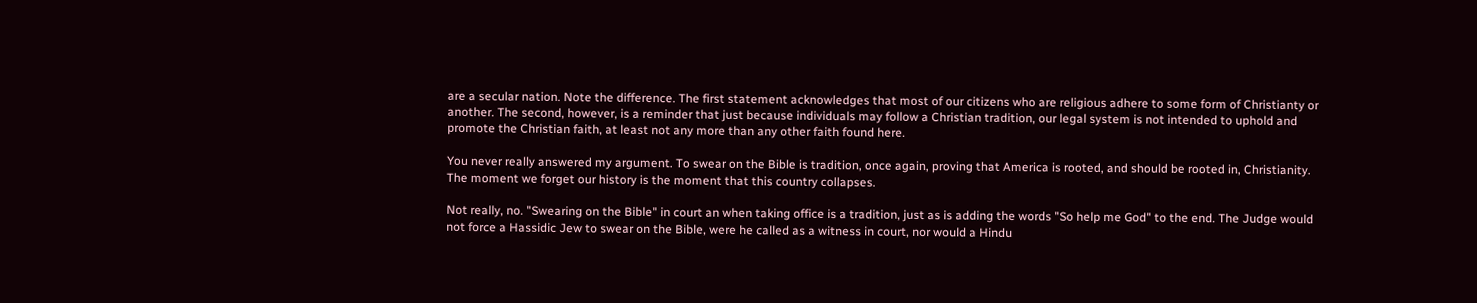are a secular nation. Note the difference. The first statement acknowledges that most of our citizens who are religious adhere to some form of Christianty or another. The second, however, is a reminder that just because individuals may follow a Christian tradition, our legal system is not intended to uphold and promote the Christian faith, at least not any more than any other faith found here.

You never really answered my argument. To swear on the Bible is tradition, once again, proving that America is rooted, and should be rooted in, Christianity. The moment we forget our history is the moment that this country collapses.

Not really, no. "Swearing on the Bible" in court an when taking office is a tradition, just as is adding the words "So help me God" to the end. The Judge would not force a Hassidic Jew to swear on the Bible, were he called as a witness in court, nor would a Hindu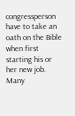congressperson have to take an oath on the Bible when first starting his or her new job. Many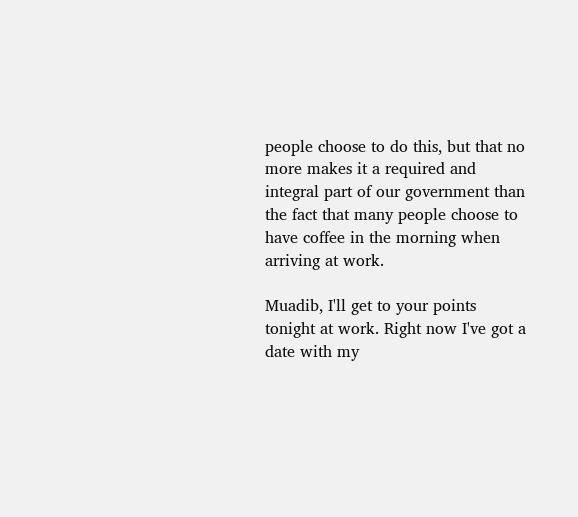people choose to do this, but that no more makes it a required and integral part of our government than the fact that many people choose to have coffee in the morning when arriving at work.

Muadib, I'll get to your points tonight at work. Right now I've got a date with my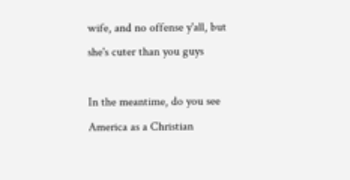wife, and no offense y'all, but she's cuter than you guys

In the meantime, do you see America as a Christian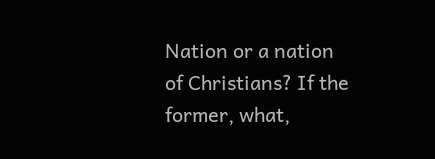Nation or a nation of Christians? If the former, what,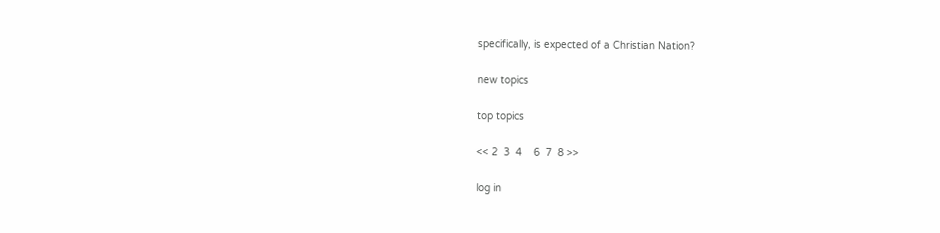specifically, is expected of a Christian Nation?

new topics

top topics

<< 2  3  4    6  7  8 >>

log in